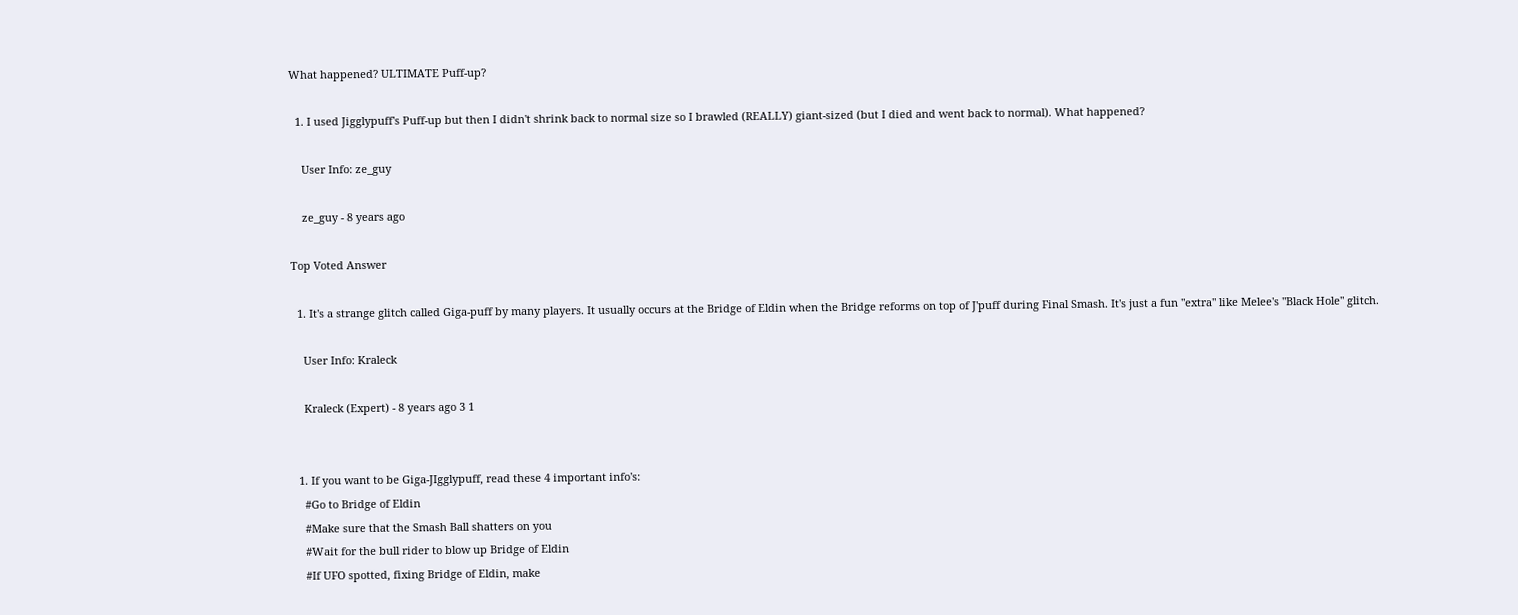What happened? ULTIMATE Puff-up?

  1. I used Jigglypuff's Puff-up but then I didn't shrink back to normal size so I brawled (REALLY) giant-sized (but I died and went back to normal). What happened?

    User Info: ze_guy

    ze_guy - 8 years ago

Top Voted Answer

  1. It's a strange glitch called Giga-puff by many players. It usually occurs at the Bridge of Eldin when the Bridge reforms on top of J'puff during Final Smash. It's just a fun "extra" like Melee's "Black Hole" glitch.

    User Info: Kraleck

    Kraleck (Expert) - 8 years ago 3 1


  1. If you want to be Giga-JIgglypuff, read these 4 important info's:
    #Go to Bridge of Eldin
    #Make sure that the Smash Ball shatters on you
    #Wait for the bull rider to blow up Bridge of Eldin
    #If UFO spotted, fixing Bridge of Eldin, make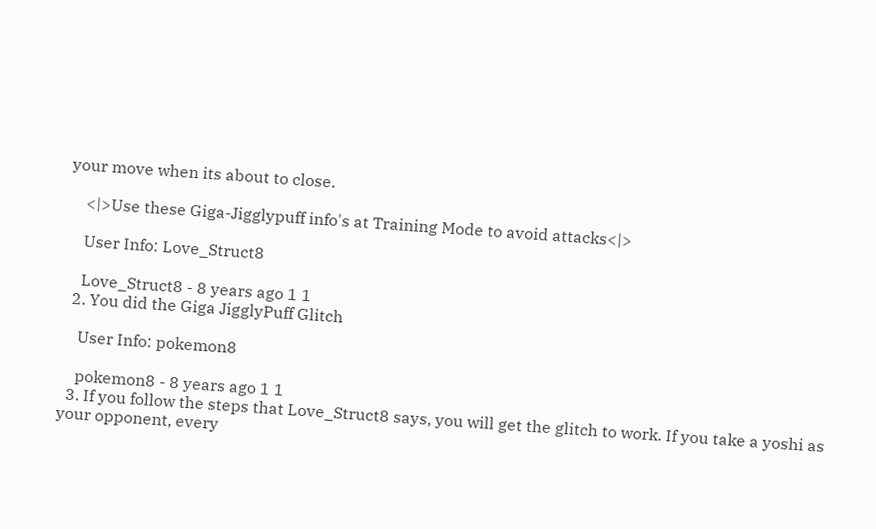your move when its about to close.

    <|>Use these Giga-Jigglypuff info's at Training Mode to avoid attacks<|>

    User Info: Love_Struct8

    Love_Struct8 - 8 years ago 1 1
  2. You did the Giga JigglyPuff Glitch

    User Info: pokemon8

    pokemon8 - 8 years ago 1 1
  3. If you follow the steps that Love_Struct8 says, you will get the glitch to work. If you take a yoshi as your opponent, every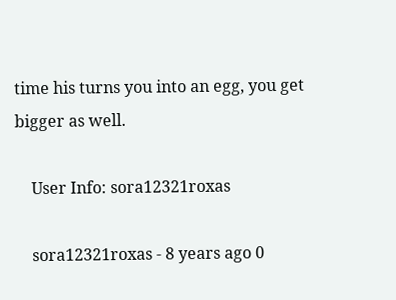time his turns you into an egg, you get bigger as well.

    User Info: sora12321roxas

    sora12321roxas - 8 years ago 0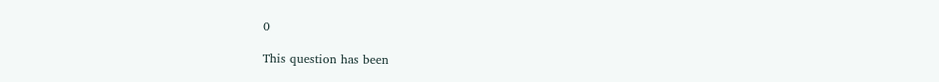0

This question has been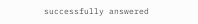successfully answered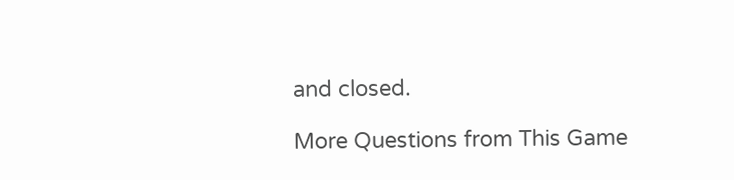and closed.

More Questions from This Game